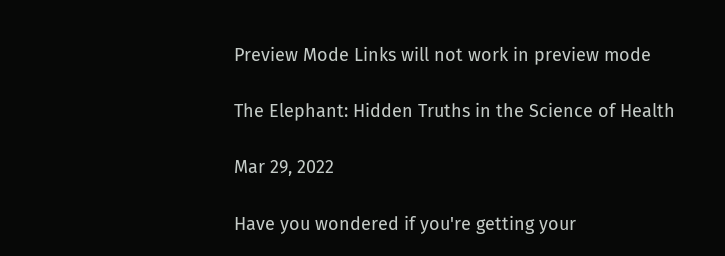Preview Mode Links will not work in preview mode

The Elephant: Hidden Truths in the Science of Health

Mar 29, 2022

Have you wondered if you're getting your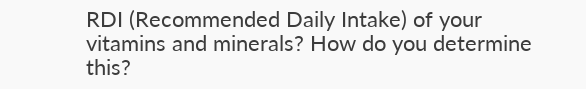RDI (Recommended Daily Intake) of your vitamins and minerals? How do you determine this?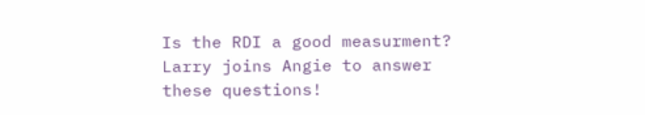Is the RDI a good measurment? Larry joins Angie to answer these questions!